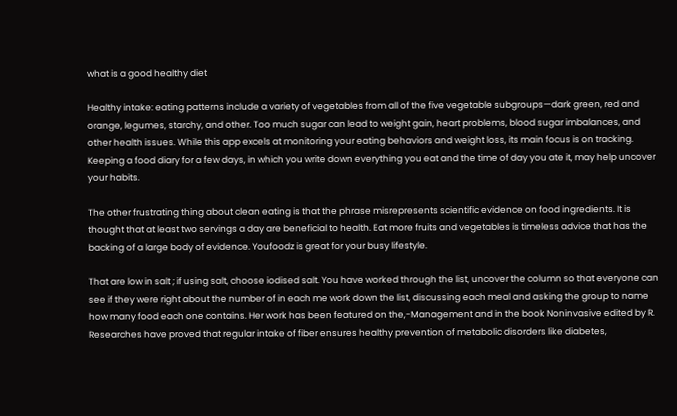what is a good healthy diet

Healthy intake: eating patterns include a variety of vegetables from all of the five vegetable subgroups—dark green, red and orange, legumes, starchy, and other. Too much sugar can lead to weight gain, heart problems, blood sugar imbalances, and other health issues. While this app excels at monitoring your eating behaviors and weight loss, its main focus is on tracking. Keeping a food diary for a few days, in which you write down everything you eat and the time of day you ate it, may help uncover your habits.

The other frustrating thing about clean eating is that the phrase misrepresents scientific evidence on food ingredients. It is thought that at least two servings a day are beneficial to health. Eat more fruits and vegetables is timeless advice that has the backing of a large body of evidence. Youfoodz is great for your busy lifestyle.

That are low in salt ; if using salt, choose iodised salt. You have worked through the list, uncover the column so that everyone can see if they were right about the number of in each me work down the list, discussing each meal and asking the group to name how many food each one contains. Her work has been featured on the,-Management and in the book Noninvasive edited by R. Researches have proved that regular intake of fiber ensures healthy prevention of metabolic disorders like diabetes,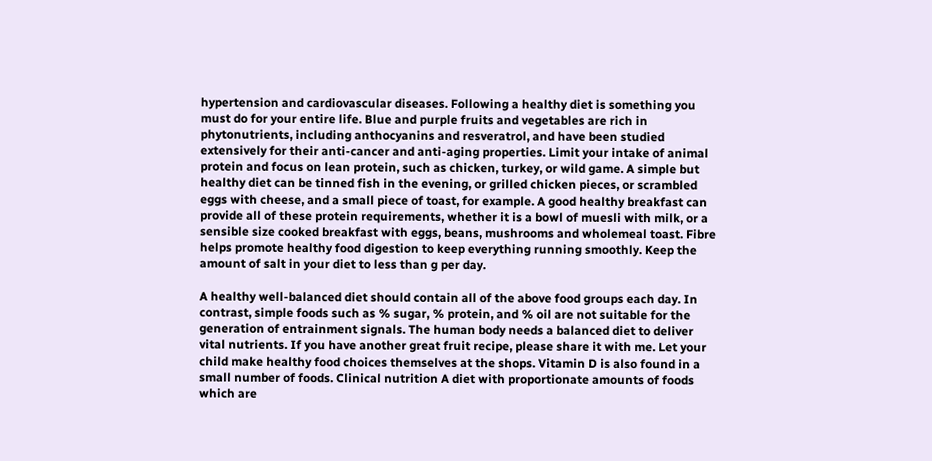hypertension and cardiovascular diseases. Following a healthy diet is something you must do for your entire life. Blue and purple fruits and vegetables are rich in phytonutrients, including anthocyanins and resveratrol, and have been studied extensively for their anti-cancer and anti-aging properties. Limit your intake of animal protein and focus on lean protein, such as chicken, turkey, or wild game. A simple but healthy diet can be tinned fish in the evening, or grilled chicken pieces, or scrambled eggs with cheese, and a small piece of toast, for example. A good healthy breakfast can provide all of these protein requirements, whether it is a bowl of muesli with milk, or a sensible size cooked breakfast with eggs, beans, mushrooms and wholemeal toast. Fibre helps promote healthy food digestion to keep everything running smoothly. Keep the amount of salt in your diet to less than g per day.

A healthy well-balanced diet should contain all of the above food groups each day. In contrast, simple foods such as % sugar, % protein, and % oil are not suitable for the generation of entrainment signals. The human body needs a balanced diet to deliver vital nutrients. If you have another great fruit recipe, please share it with me. Let your child make healthy food choices themselves at the shops. Vitamin D is also found in a small number of foods. Clinical nutrition A diet with proportionate amounts of foods which are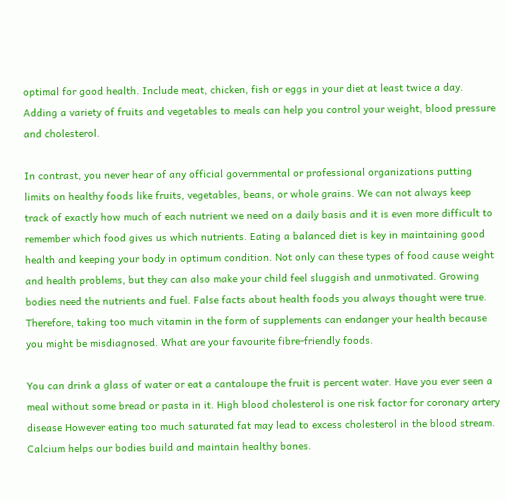optimal for good health. Include meat, chicken, fish or eggs in your diet at least twice a day. Adding a variety of fruits and vegetables to meals can help you control your weight, blood pressure and cholesterol.

In contrast, you never hear of any official governmental or professional organizations putting limits on healthy foods like fruits, vegetables, beans, or whole grains. We can not always keep track of exactly how much of each nutrient we need on a daily basis and it is even more difficult to remember which food gives us which nutrients. Eating a balanced diet is key in maintaining good health and keeping your body in optimum condition. Not only can these types of food cause weight and health problems, but they can also make your child feel sluggish and unmotivated. Growing bodies need the nutrients and fuel. False facts about health foods you always thought were true. Therefore, taking too much vitamin in the form of supplements can endanger your health because you might be misdiagnosed. What are your favourite fibre-friendly foods.

You can drink a glass of water or eat a cantaloupe the fruit is percent water. Have you ever seen a meal without some bread or pasta in it. High blood cholesterol is one risk factor for coronary artery disease However eating too much saturated fat may lead to excess cholesterol in the blood stream. Calcium helps our bodies build and maintain healthy bones.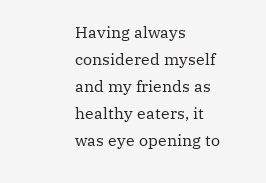Having always considered myself and my friends as healthy eaters, it was eye opening to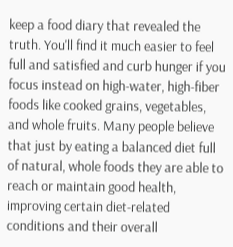keep a food diary that revealed the truth. You'll find it much easier to feel full and satisfied and curb hunger if you focus instead on high-water, high-fiber foods like cooked grains, vegetables, and whole fruits. Many people believe that just by eating a balanced diet full of natural, whole foods they are able to reach or maintain good health, improving certain diet-related conditions and their overall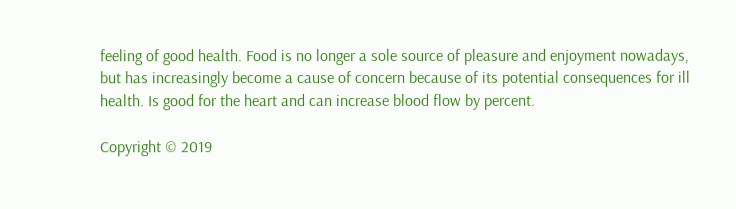feeling of good health. Food is no longer a sole source of pleasure and enjoyment nowadays, but has increasingly become a cause of concern because of its potential consequences for ill health. Is good for the heart and can increase blood flow by percent.

Copyright © 2019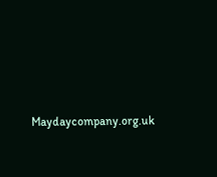Maydaycompany.org.uk